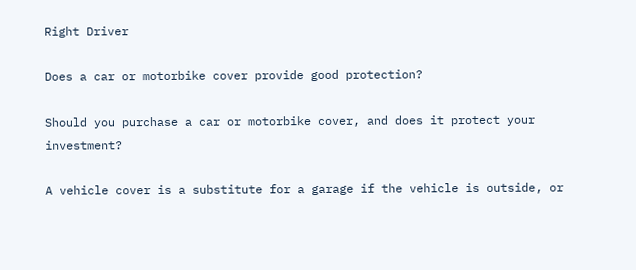Right Driver

Does a car or motorbike cover provide good protection?

Should you purchase a car or motorbike cover, and does it protect your investment?

A vehicle cover is a substitute for a garage if the vehicle is outside, or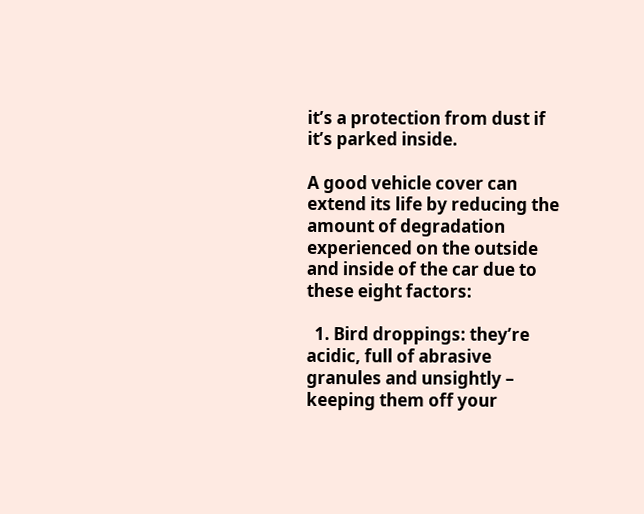it’s a protection from dust if it’s parked inside.

A good vehicle cover can extend its life by reducing the amount of degradation experienced on the outside and inside of the car due to these eight factors:

  1. Bird droppings: they’re acidic, full of abrasive granules and unsightly – keeping them off your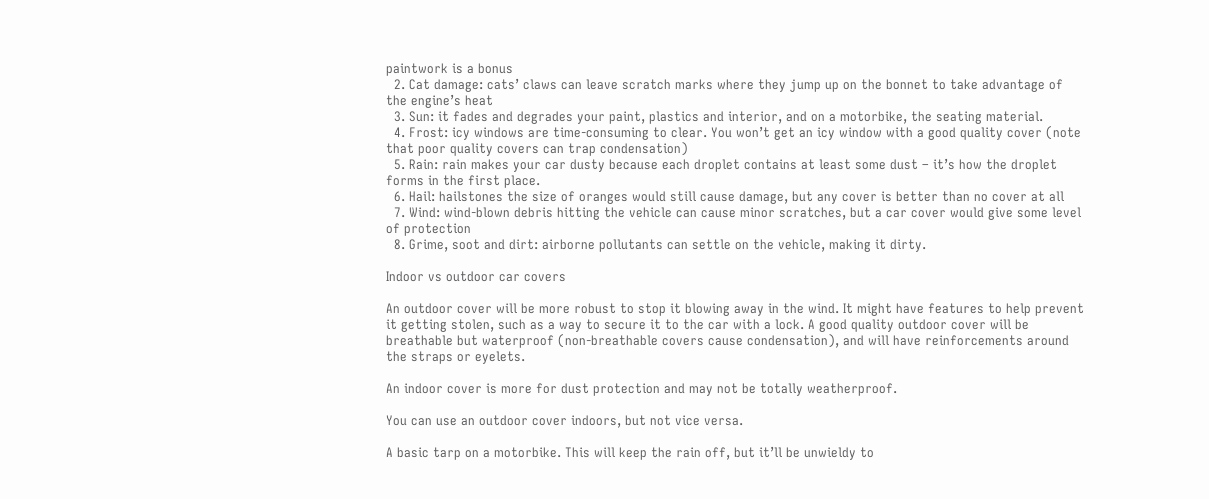paintwork is a bonus
  2. Cat damage: cats’ claws can leave scratch marks where they jump up on the bonnet to take advantage of the engine’s heat
  3. Sun: it fades and degrades your paint, plastics and interior, and on a motorbike, the seating material.
  4. Frost: icy windows are time-consuming to clear. You won’t get an icy window with a good quality cover (note that poor quality covers can trap condensation)
  5. Rain: rain makes your car dusty because each droplet contains at least some dust – it’s how the droplet forms in the first place.
  6. Hail: hailstones the size of oranges would still cause damage, but any cover is better than no cover at all
  7. Wind: wind-blown debris hitting the vehicle can cause minor scratches, but a car cover would give some level of protection
  8. Grime, soot and dirt: airborne pollutants can settle on the vehicle, making it dirty.

Indoor vs outdoor car covers

An outdoor cover will be more robust to stop it blowing away in the wind. It might have features to help prevent it getting stolen, such as a way to secure it to the car with a lock. A good quality outdoor cover will be breathable but waterproof (non-breathable covers cause condensation), and will have reinforcements around the straps or eyelets.

An indoor cover is more for dust protection and may not be totally weatherproof.

You can use an outdoor cover indoors, but not vice versa.

A basic tarp on a motorbike. This will keep the rain off, but it’ll be unwieldy to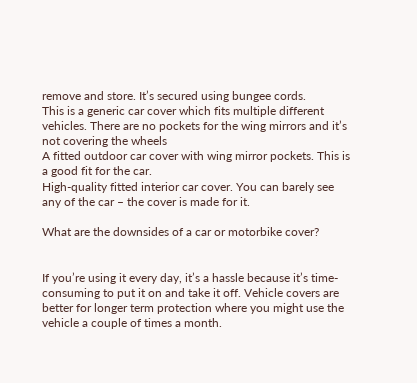remove and store. It’s secured using bungee cords.
This is a generic car cover which fits multiple different vehicles. There are no pockets for the wing mirrors and it’s not covering the wheels
A fitted outdoor car cover with wing mirror pockets. This is a good fit for the car.
High-quality fitted interior car cover. You can barely see any of the car – the cover is made for it.

What are the downsides of a car or motorbike cover?


If you’re using it every day, it’s a hassle because it’s time-consuming to put it on and take it off. Vehicle covers are better for longer term protection where you might use the vehicle a couple of times a month.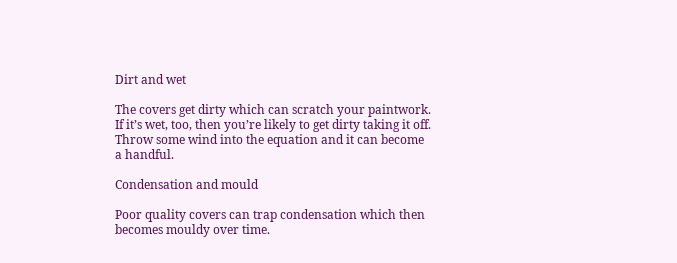Dirt and wet

The covers get dirty which can scratch your paintwork. If it’s wet, too, then you’re likely to get dirty taking it off. Throw some wind into the equation and it can become a handful.

Condensation and mould

Poor quality covers can trap condensation which then becomes mouldy over time.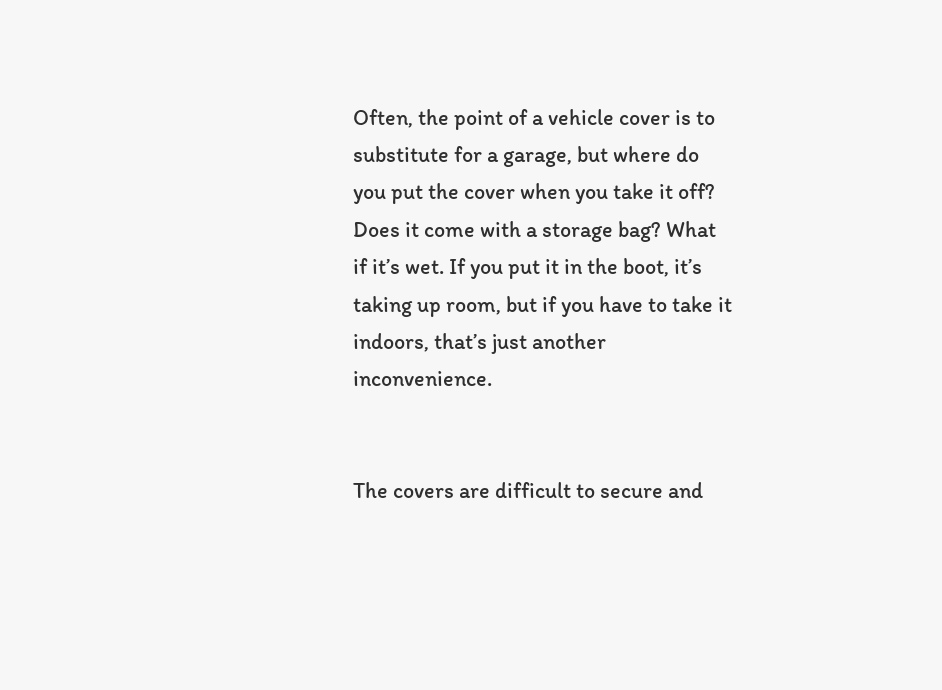Often, the point of a vehicle cover is to substitute for a garage, but where do you put the cover when you take it off? Does it come with a storage bag? What if it’s wet. If you put it in the boot, it’s taking up room, but if you have to take it indoors, that’s just another inconvenience.


The covers are difficult to secure and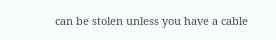can be stolen unless you have a cable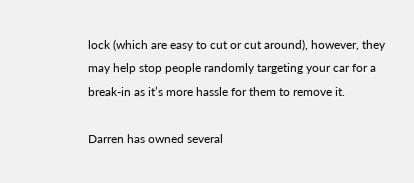lock (which are easy to cut or cut around), however, they may help stop people randomly targeting your car for a break-in as it’s more hassle for them to remove it.

Darren has owned several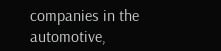companies in the automotive,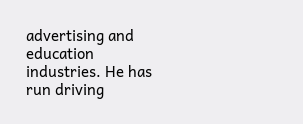advertising and education industries. He has run driving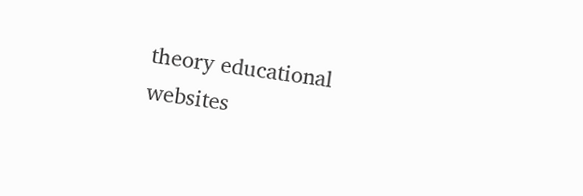theory educational websites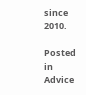since 2010.

Posted in Advice